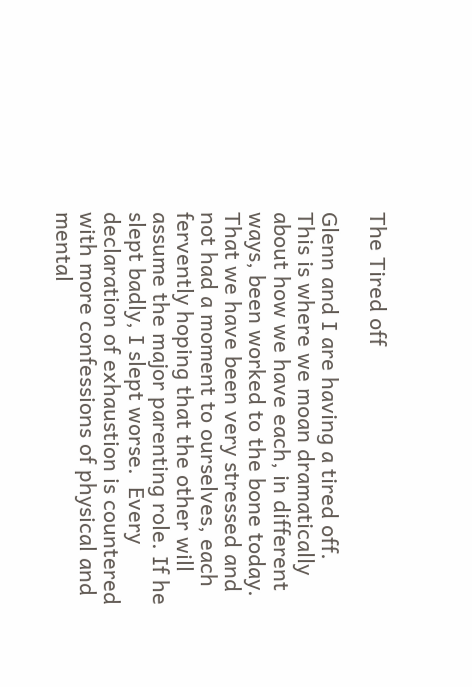The Tired off

Glenn and I are having a tired off.  This is where we moan dramatically about how we have each, in different ways, been worked to the bone today. That we have been very stressed and not had a moment to ourselves, each fervently hoping that the other will assume the major parenting role. If he slept badly, I slept worse.  Every declaration of exhaustion is countered with more confessions of physical and mental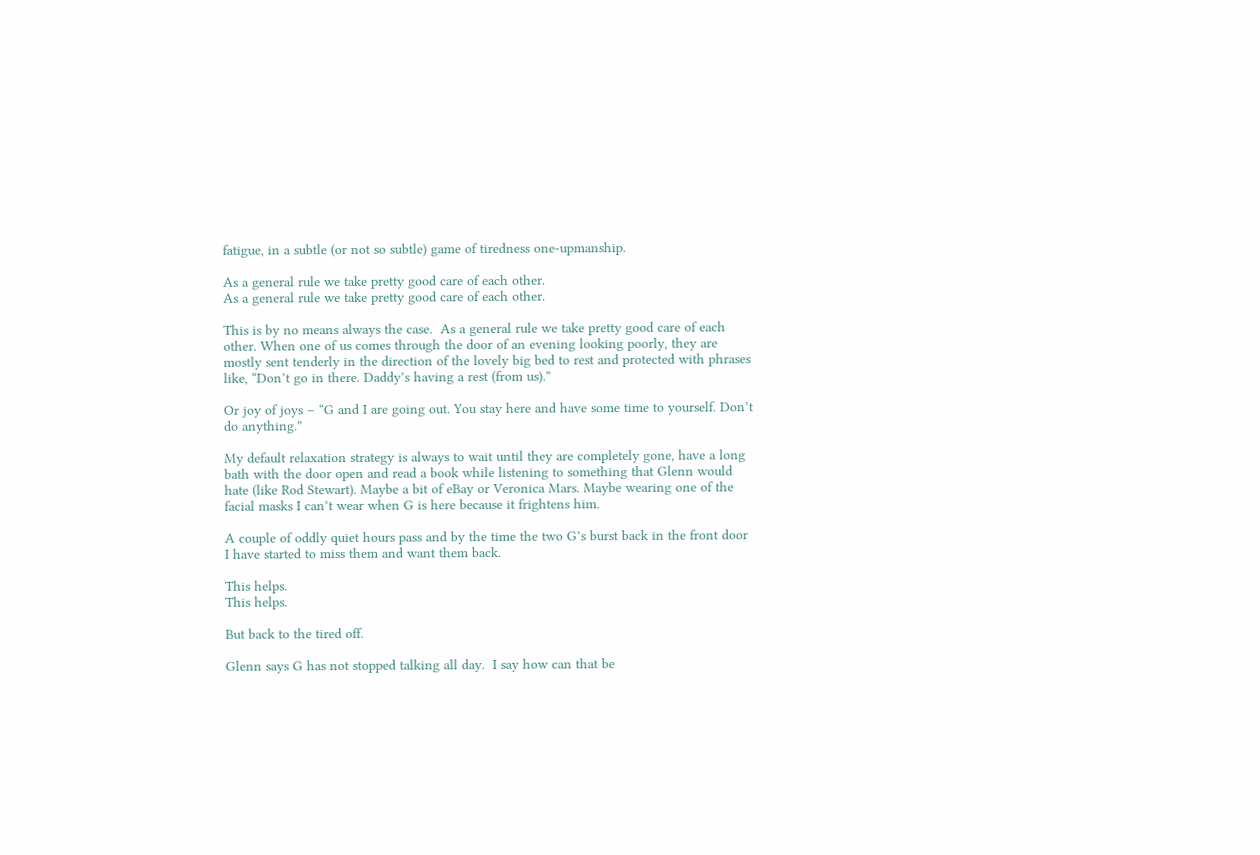fatigue, in a subtle (or not so subtle) game of tiredness one-upmanship.

As a general rule we take pretty good care of each other.
As a general rule we take pretty good care of each other.

This is by no means always the case.  As a general rule we take pretty good care of each other. When one of us comes through the door of an evening looking poorly, they are mostly sent tenderly in the direction of the lovely big bed to rest and protected with phrases like, “Don’t go in there. Daddy’s having a rest (from us).”

Or joy of joys – “G and I are going out. You stay here and have some time to yourself. Don’t do anything.”

My default relaxation strategy is always to wait until they are completely gone, have a long bath with the door open and read a book while listening to something that Glenn would hate (like Rod Stewart). Maybe a bit of eBay or Veronica Mars. Maybe wearing one of the facial masks I can’t wear when G is here because it frightens him.

A couple of oddly quiet hours pass and by the time the two G’s burst back in the front door I have started to miss them and want them back.

This helps.
This helps.

But back to the tired off.

Glenn says G has not stopped talking all day.  I say how can that be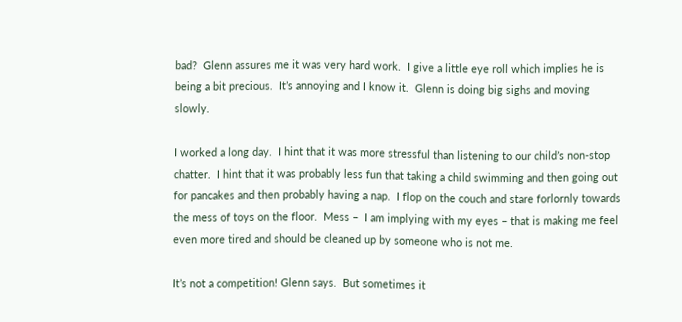bad?  Glenn assures me it was very hard work.  I give a little eye roll which implies he is being a bit precious.  It’s annoying and I know it.  Glenn is doing big sighs and moving slowly.

I worked a long day.  I hint that it was more stressful than listening to our child’s non-stop chatter.  I hint that it was probably less fun that taking a child swimming and then going out for pancakes and then probably having a nap.  I flop on the couch and stare forlornly towards the mess of toys on the floor.  Mess –  I am implying with my eyes – that is making me feel even more tired and should be cleaned up by someone who is not me.

It’s not a competition! Glenn says.  But sometimes it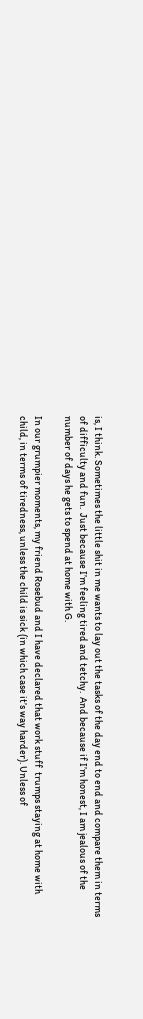is, I think. Sometimes the little shit in me wants to lay out the tasks of the day end to end and compare them in terms of difficulty and fun.  Just because I’m feeling tired and tetchy.  And because if I’m honest, I am jealous of the number of days he gets to spend at home with G.

In our grumpier moments, my friend Rosebud and I have declared that work stuff  trumps staying at home with child, in terms of tiredness, unless the child is sick (in which case it’s way harder). Unless of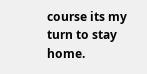course its my turn to stay home.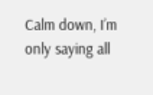Calm down, I’m only saying all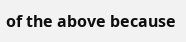of the above because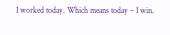I worked today. Which means today – I win.